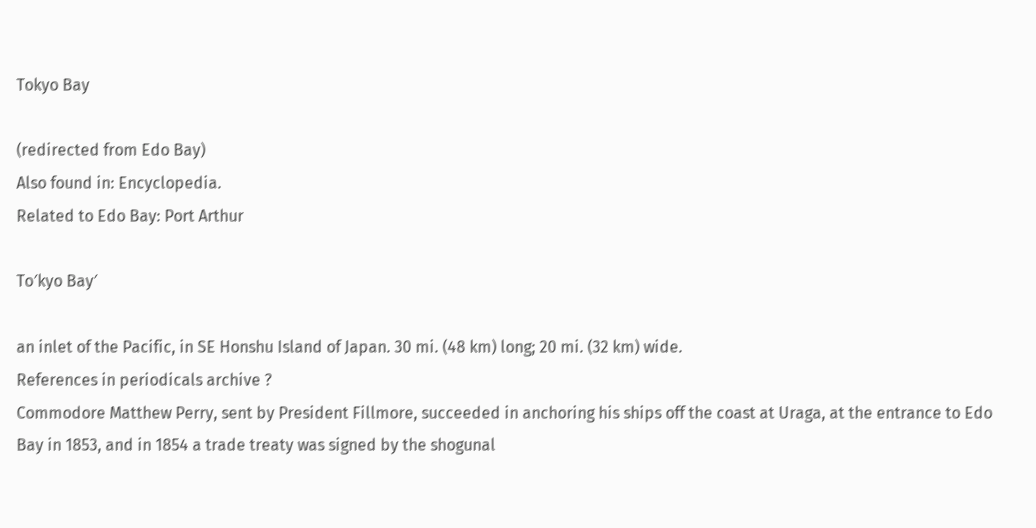Tokyo Bay

(redirected from Edo Bay)
Also found in: Encyclopedia.
Related to Edo Bay: Port Arthur

To′kyo Bay′

an inlet of the Pacific, in SE Honshu Island of Japan. 30 mi. (48 km) long; 20 mi. (32 km) wide.
References in periodicals archive ?
Commodore Matthew Perry, sent by President Fillmore, succeeded in anchoring his ships off the coast at Uraga, at the entrance to Edo Bay in 1853, and in 1854 a trade treaty was signed by the shogunal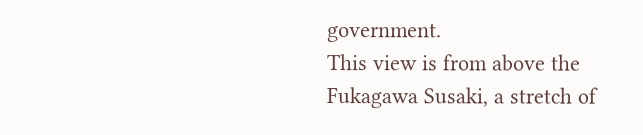government.
This view is from above the Fukagawa Susaki, a stretch of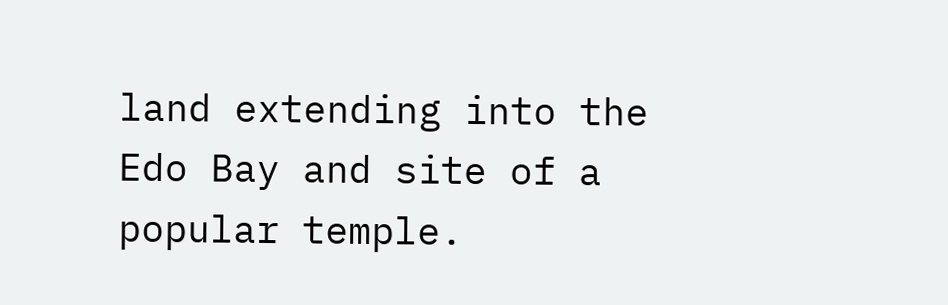land extending into the Edo Bay and site of a popular temple.